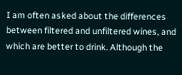I am often asked about the differences between filtered and unfiltered wines, and which are better to drink. Although the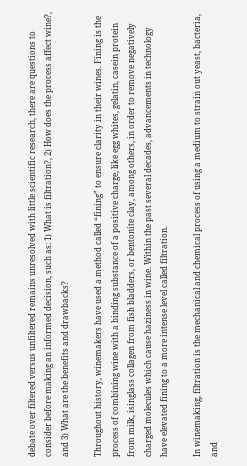debate over filtered versus unfiltered remains unresolved with little scientific research, there are questions to consider before making an informed decision, such as: 1) What is filtration?, 2) How does the process affect wine?, and 3) What are the benefits and drawbacks?

Throughout history, winemakers have used a method called “fining” to ensure clarity in their wines. Fining is the process of combining wine with a binding substance of a positive charge, like egg whites, gelatin, casein protein from milk, isinglass collagen from fish bladders, or bentonite clay, among others, in order to remove negatively charged molecules which cause haziness in wine. Within the past several decades, advancements in technology have elevated fining to a more intense level called filtration.

In winemaking, filtration is the mechanical and chemical process of using a medium to strain out yeast, bacteria, and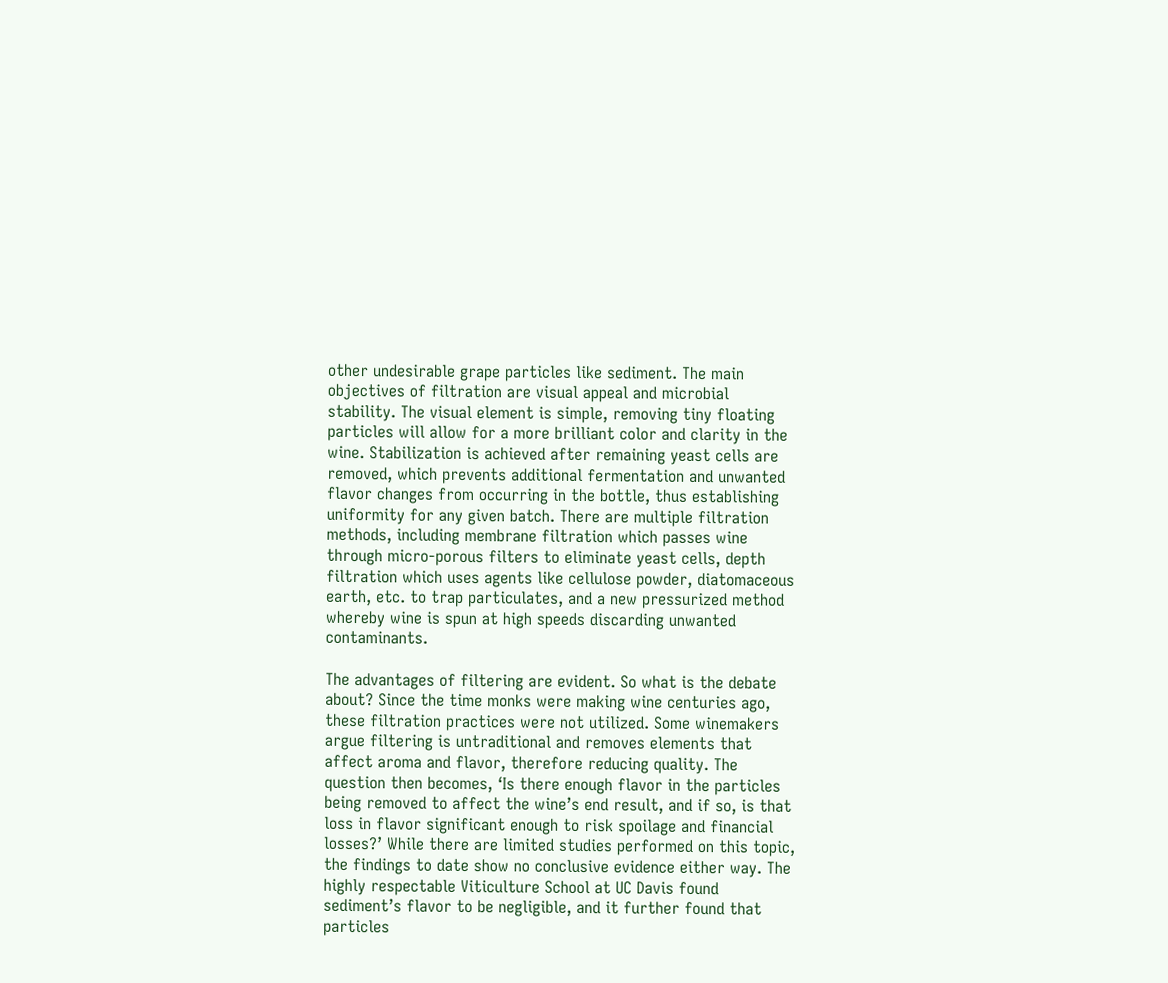other undesirable grape particles like sediment. The main objectives of filtration are visual appeal and microbial stability. The visual element is simple, removing tiny floating particles will allow for a more brilliant color and clarity in the wine. Stabilization is achieved after remaining yeast cells are removed, which prevents additional fermentation and unwanted flavor changes from occurring in the bottle, thus establishing uniformity for any given batch. There are multiple filtration methods, including membrane filtration which passes wine through micro-porous filters to eliminate yeast cells, depth filtration which uses agents like cellulose powder, diatomaceous earth, etc. to trap particulates, and a new pressurized method whereby wine is spun at high speeds discarding unwanted contaminants.

The advantages of filtering are evident. So what is the debate about? Since the time monks were making wine centuries ago, these filtration practices were not utilized. Some winemakers argue filtering is untraditional and removes elements that affect aroma and flavor, therefore reducing quality. The question then becomes, ‘Is there enough flavor in the particles being removed to affect the wine’s end result, and if so, is that loss in flavor significant enough to risk spoilage and financial losses?’ While there are limited studies performed on this topic, the findings to date show no conclusive evidence either way. The highly respectable Viticulture School at UC Davis found sediment’s flavor to be negligible, and it further found that particles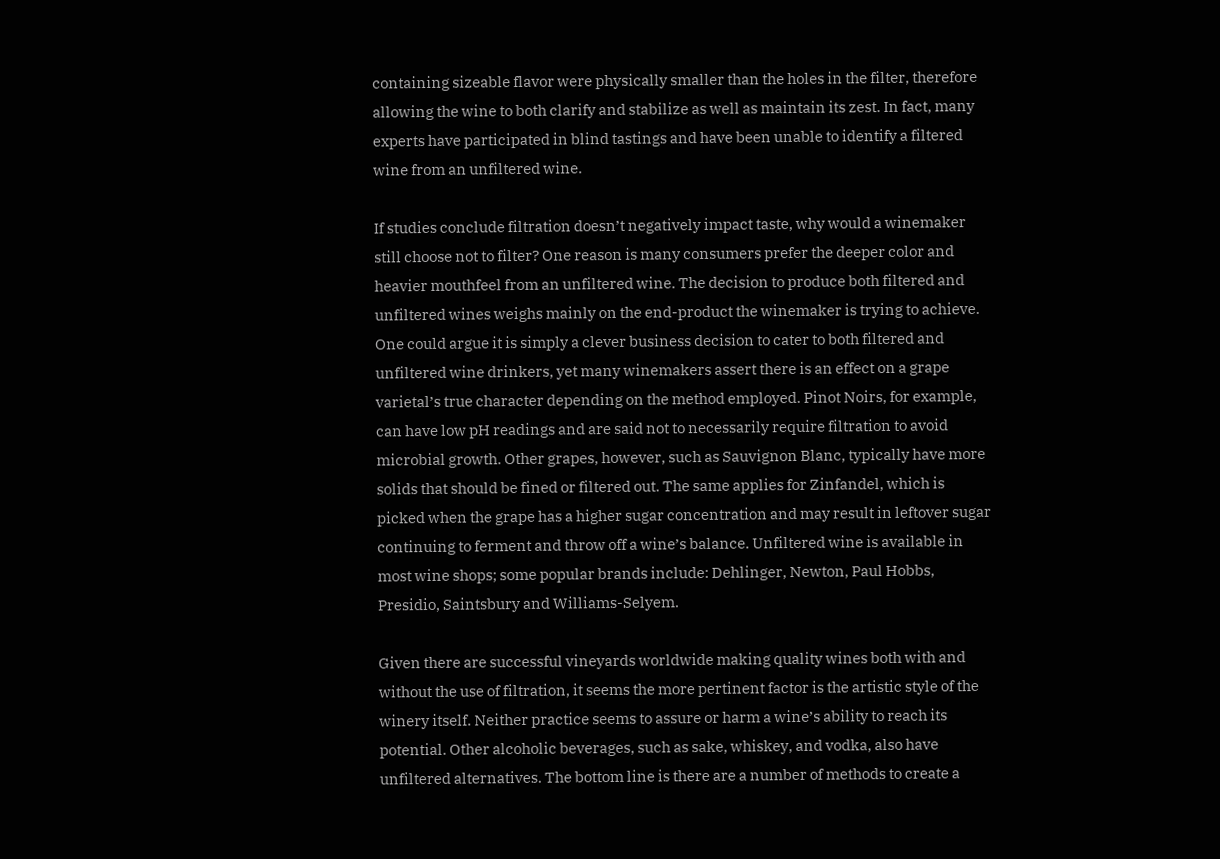containing sizeable flavor were physically smaller than the holes in the filter, therefore allowing the wine to both clarify and stabilize as well as maintain its zest. In fact, many experts have participated in blind tastings and have been unable to identify a filtered wine from an unfiltered wine.

If studies conclude filtration doesn’t negatively impact taste, why would a winemaker still choose not to filter? One reason is many consumers prefer the deeper color and heavier mouthfeel from an unfiltered wine. The decision to produce both filtered and unfiltered wines weighs mainly on the end-product the winemaker is trying to achieve. One could argue it is simply a clever business decision to cater to both filtered and unfiltered wine drinkers, yet many winemakers assert there is an effect on a grape varietal’s true character depending on the method employed. Pinot Noirs, for example, can have low pH readings and are said not to necessarily require filtration to avoid microbial growth. Other grapes, however, such as Sauvignon Blanc, typically have more solids that should be fined or filtered out. The same applies for Zinfandel, which is picked when the grape has a higher sugar concentration and may result in leftover sugar continuing to ferment and throw off a wine’s balance. Unfiltered wine is available in most wine shops; some popular brands include: Dehlinger, Newton, Paul Hobbs, Presidio, Saintsbury and Williams-Selyem.

Given there are successful vineyards worldwide making quality wines both with and without the use of filtration, it seems the more pertinent factor is the artistic style of the winery itself. Neither practice seems to assure or harm a wine’s ability to reach its potential. Other alcoholic beverages, such as sake, whiskey, and vodka, also have unfiltered alternatives. The bottom line is there are a number of methods to create a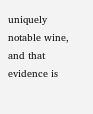uniquely notable wine, and that evidence is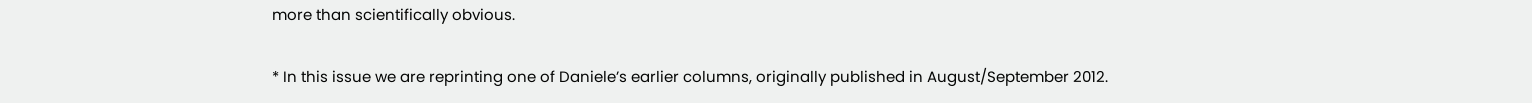more than scientifically obvious.

* In this issue we are reprinting one of Daniele’s earlier columns, originally published in August/September 2012.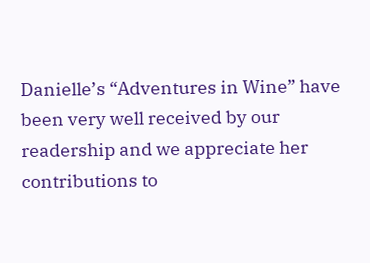Danielle’s “Adventures in Wine” have been very well received by our readership and we appreciate her contributions to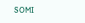SOMI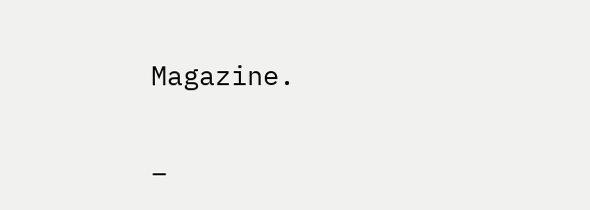Magazine.
                                                                                                                                                                                                                                               –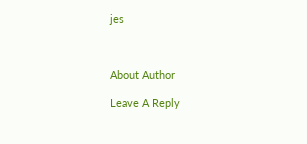jes



About Author

Leave A Reply